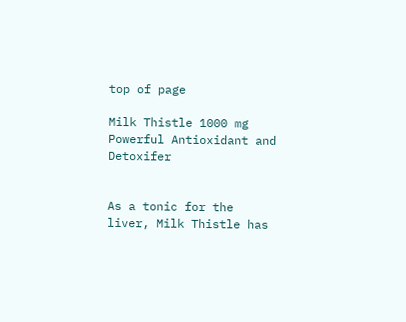top of page

Milk Thistle 1000 mg Powerful Antioxidant and Detoxifer


As a tonic for the liver, Milk Thistle has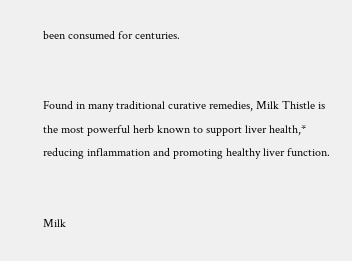been consumed for centuries.


Found in many traditional curative remedies, Milk Thistle is the most powerful herb known to support liver health,* reducing inflammation and promoting healthy liver function.


Milk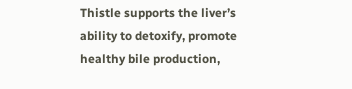Thistle supports the liver’s ability to detoxify, promote healthy bile production,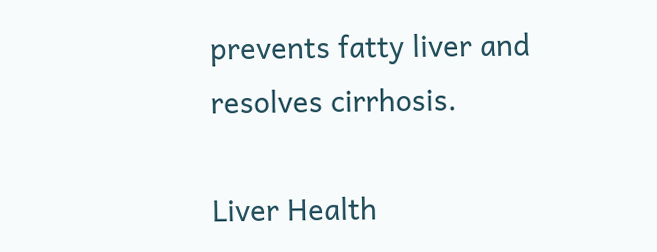prevents fatty liver and resolves cirrhosis.

Liver Health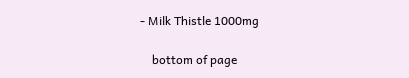- Milk Thistle 1000mg

    bottom of page